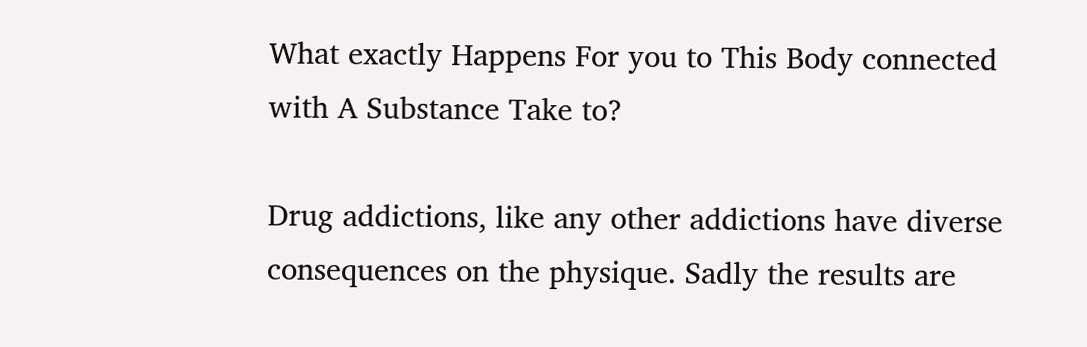What exactly Happens For you to This Body connected with A Substance Take to?

Drug addictions, like any other addictions have diverse consequences on the physique. Sadly the results are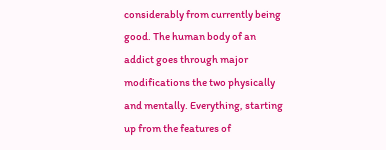considerably from currently being good. The human body of an addict goes through major modifications the two physically and mentally. Everything, starting up from the features of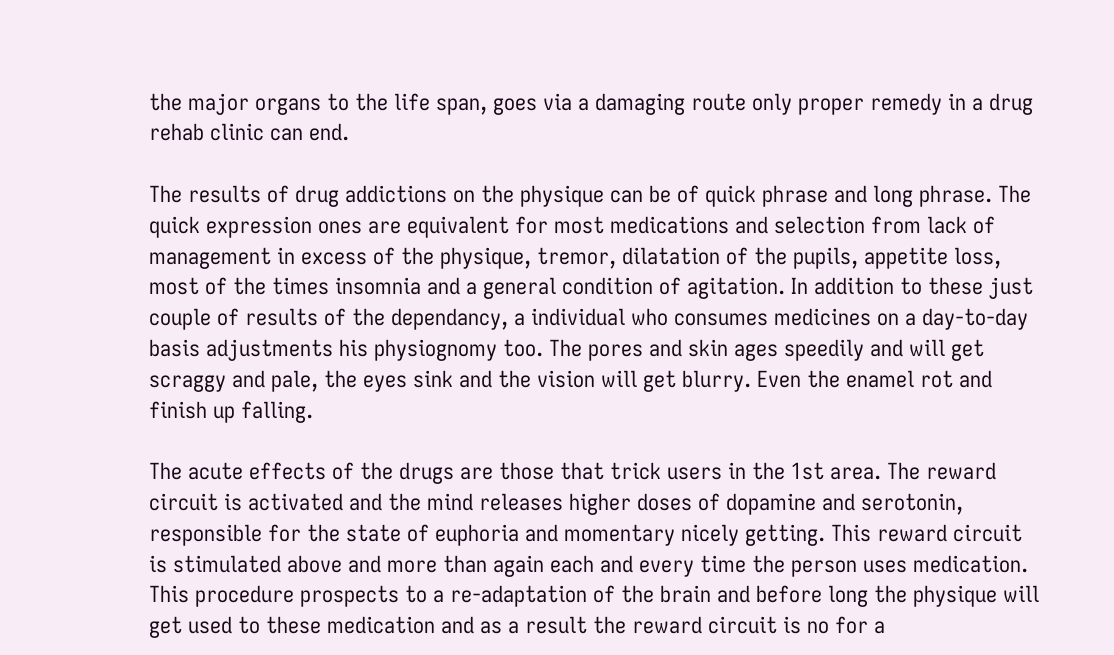the major organs to the life span, goes via a damaging route only proper remedy in a drug rehab clinic can end.

The results of drug addictions on the physique can be of quick phrase and long phrase. The quick expression ones are equivalent for most medications and selection from lack of management in excess of the physique, tremor, dilatation of the pupils, appetite loss, most of the times insomnia and a general condition of agitation. In addition to these just couple of results of the dependancy, a individual who consumes medicines on a day-to-day basis adjustments his physiognomy too. The pores and skin ages speedily and will get scraggy and pale, the eyes sink and the vision will get blurry. Even the enamel rot and finish up falling.

The acute effects of the drugs are those that trick users in the 1st area. The reward circuit is activated and the mind releases higher doses of dopamine and serotonin, responsible for the state of euphoria and momentary nicely getting. This reward circuit is stimulated above and more than again each and every time the person uses medication. This procedure prospects to a re-adaptation of the brain and before long the physique will get used to these medication and as a result the reward circuit is no for a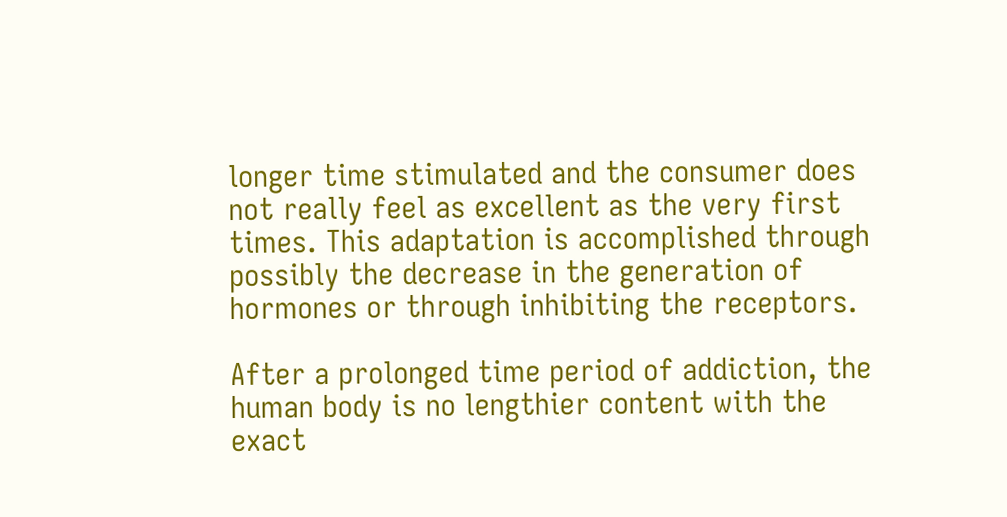longer time stimulated and the consumer does not really feel as excellent as the very first times. This adaptation is accomplished through possibly the decrease in the generation of hormones or through inhibiting the receptors.

After a prolonged time period of addiction, the human body is no lengthier content with the exact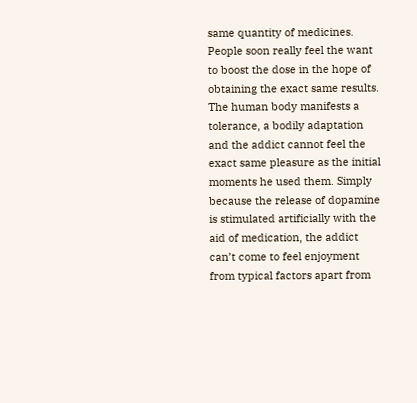same quantity of medicines. People soon really feel the want to boost the dose in the hope of obtaining the exact same results. The human body manifests a tolerance, a bodily adaptation and the addict cannot feel the exact same pleasure as the initial moments he used them. Simply because the release of dopamine is stimulated artificially with the aid of medication, the addict can’t come to feel enjoyment from typical factors apart from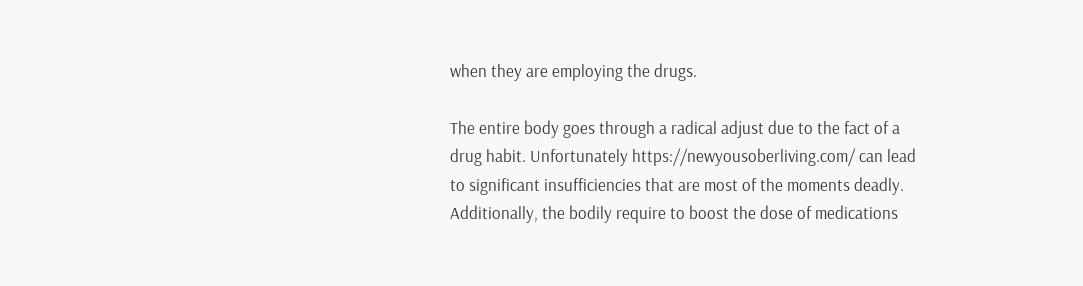when they are employing the drugs.

The entire body goes through a radical adjust due to the fact of a drug habit. Unfortunately https://newyousoberliving.com/ can lead to significant insufficiencies that are most of the moments deadly. Additionally, the bodily require to boost the dose of medications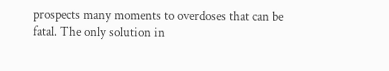prospects many moments to overdoses that can be fatal. The only solution in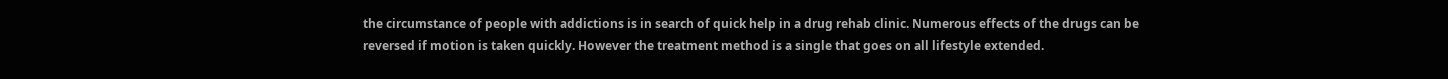the circumstance of people with addictions is in search of quick help in a drug rehab clinic. Numerous effects of the drugs can be reversed if motion is taken quickly. However the treatment method is a single that goes on all lifestyle extended.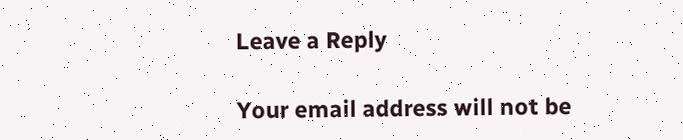Leave a Reply

Your email address will not be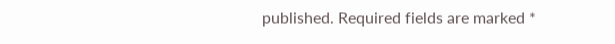published. Required fields are marked *